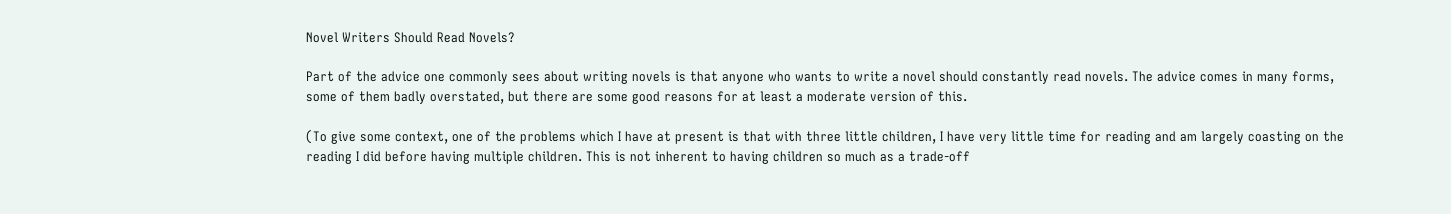Novel Writers Should Read Novels?

Part of the advice one commonly sees about writing novels is that anyone who wants to write a novel should constantly read novels. The advice comes in many forms, some of them badly overstated, but there are some good reasons for at least a moderate version of this.

(To give some context, one of the problems which I have at present is that with three little children, I have very little time for reading and am largely coasting on the reading I did before having multiple children. This is not inherent to having children so much as a trade-off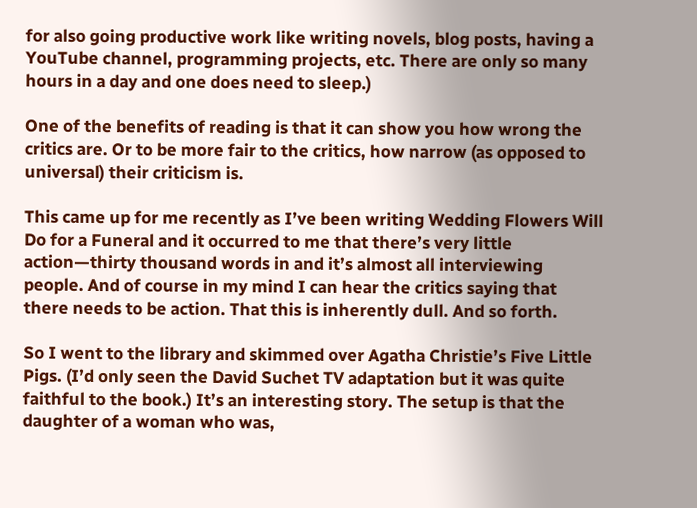for also going productive work like writing novels, blog posts, having a YouTube channel, programming projects, etc. There are only so many hours in a day and one does need to sleep.)

One of the benefits of reading is that it can show you how wrong the critics are. Or to be more fair to the critics, how narrow (as opposed to universal) their criticism is.

This came up for me recently as I’ve been writing Wedding Flowers Will Do for a Funeral and it occurred to me that there’s very little action—thirty thousand words in and it’s almost all interviewing people. And of course in my mind I can hear the critics saying that there needs to be action. That this is inherently dull. And so forth.

So I went to the library and skimmed over Agatha Christie’s Five Little Pigs. (I’d only seen the David Suchet TV adaptation but it was quite faithful to the book.) It’s an interesting story. The setup is that the daughter of a woman who was,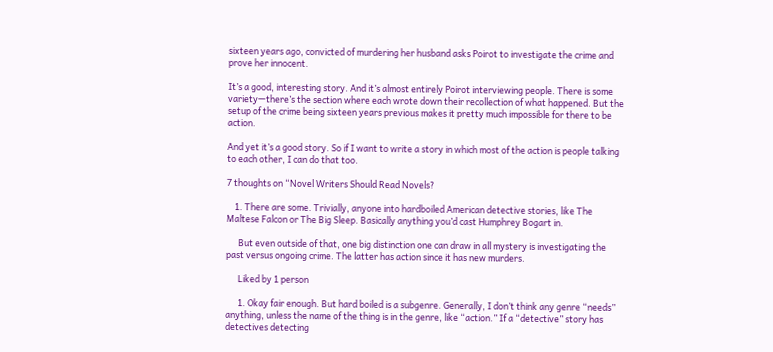sixteen years ago, convicted of murdering her husband asks Poirot to investigate the crime and prove her innocent.

It’s a good, interesting story. And it’s almost entirely Poirot interviewing people. There is some variety—there’s the section where each wrote down their recollection of what happened. But the setup of the crime being sixteen years previous makes it pretty much impossible for there to be action.

And yet it’s a good story. So if I want to write a story in which most of the action is people talking to each other, I can do that too.

7 thoughts on “Novel Writers Should Read Novels?

    1. There are some. Trivially, anyone into hardboiled American detective stories, like The Maltese Falcon or The Big Sleep. Basically anything you’d cast Humphrey Bogart in.

      But even outside of that, one big distinction one can draw in all mystery is investigating the past versus ongoing crime. The latter has action since it has new murders.

      Liked by 1 person

      1. Okay fair enough. But hard boiled is a subgenre. Generally, I don’t think any genre “needs” anything, unless the name of the thing is in the genre, like “action.” If a “detective” story has detectives detecting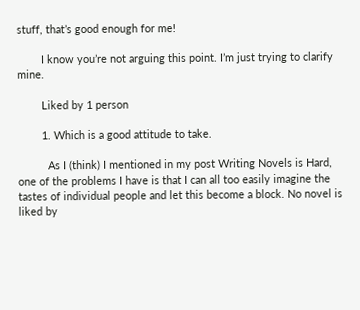stuff, that’s good enough for me!

        I know you’re not arguing this point. I’m just trying to clarify mine.

        Liked by 1 person

        1. Which is a good attitude to take.

          As I (think) I mentioned in my post Writing Novels is Hard, one of the problems I have is that I can all too easily imagine the tastes of individual people and let this become a block. No novel is liked by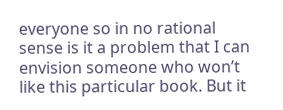everyone so in no rational sense is it a problem that I can envision someone who won’t like this particular book. But it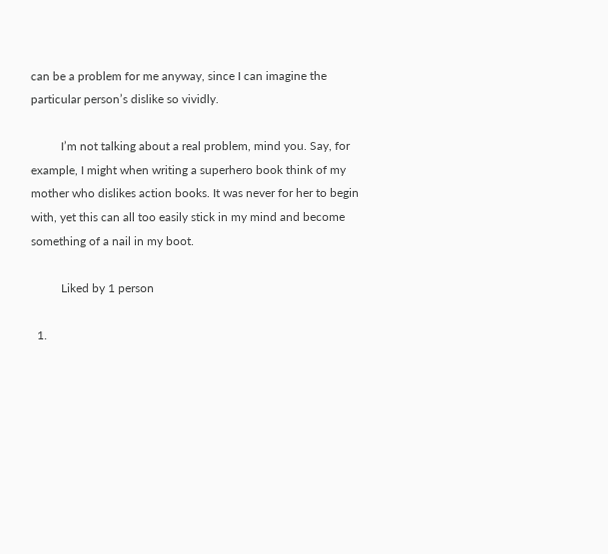can be a problem for me anyway, since I can imagine the particular person’s dislike so vividly.

          I’m not talking about a real problem, mind you. Say, for example, I might when writing a superhero book think of my mother who dislikes action books. It was never for her to begin with, yet this can all too easily stick in my mind and become something of a nail in my boot.

          Liked by 1 person

  1.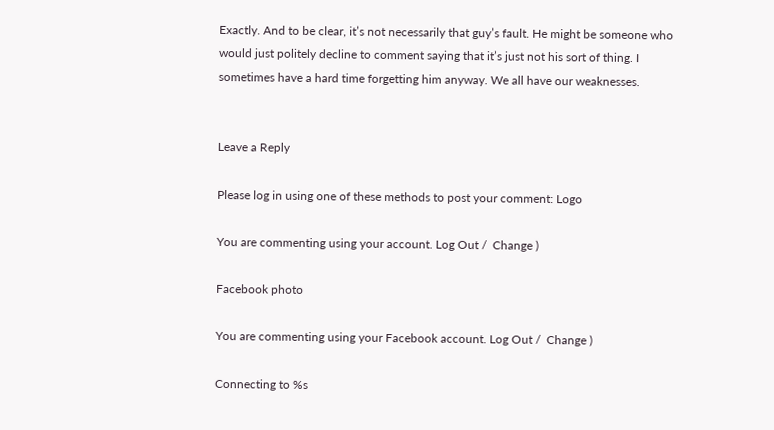Exactly. And to be clear, it’s not necessarily that guy’s fault. He might be someone who would just politely decline to comment saying that it’s just not his sort of thing. I sometimes have a hard time forgetting him anyway. We all have our weaknesses.


Leave a Reply

Please log in using one of these methods to post your comment: Logo

You are commenting using your account. Log Out /  Change )

Facebook photo

You are commenting using your Facebook account. Log Out /  Change )

Connecting to %s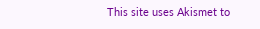This site uses Akismet to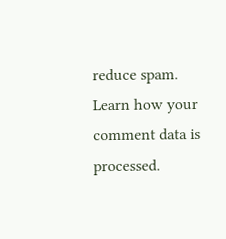reduce spam. Learn how your comment data is processed.